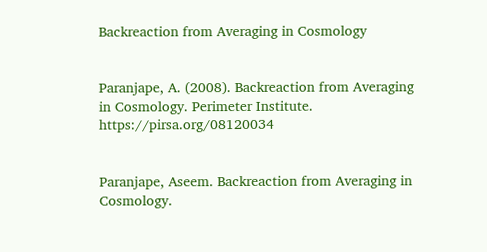Backreaction from Averaging in Cosmology


Paranjape, A. (2008). Backreaction from Averaging in Cosmology. Perimeter Institute. https://pirsa.org/08120034


Paranjape, Aseem. Backreaction from Averaging in Cosmology.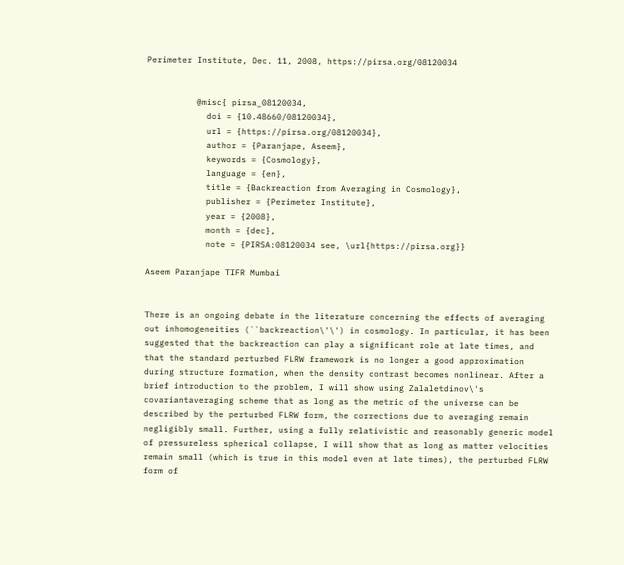Perimeter Institute, Dec. 11, 2008, https://pirsa.org/08120034


          @misc{ pirsa_08120034,
            doi = {10.48660/08120034},
            url = {https://pirsa.org/08120034},
            author = {Paranjape, Aseem},
            keywords = {Cosmology},
            language = {en},
            title = {Backreaction from Averaging in Cosmology},
            publisher = {Perimeter Institute},
            year = {2008},
            month = {dec},
            note = {PIRSA:08120034 see, \url{https://pirsa.org}}

Aseem Paranjape TIFR Mumbai


There is an ongoing debate in the literature concerning the effects of averaging out inhomogeneities (``backreaction\'\') in cosmology. In particular, it has been suggested that the backreaction can play a significant role at late times, and that the standard perturbed FLRW framework is no longer a good approximation during structure formation, when the density contrast becomes nonlinear. After a brief introduction to the problem, I will show using Zalaletdinov\'s covariantaveraging scheme that as long as the metric of the universe can be described by the perturbed FLRW form, the corrections due to averaging remain negligibly small. Further, using a fully relativistic and reasonably generic model of pressureless spherical collapse, I will show that as long as matter velocities remain small (which is true in this model even at late times), the perturbed FLRW form of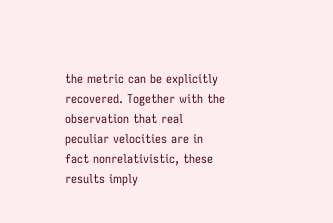the metric can be explicitly recovered. Together with the observation that real peculiar velocities are in fact nonrelativistic, these results imply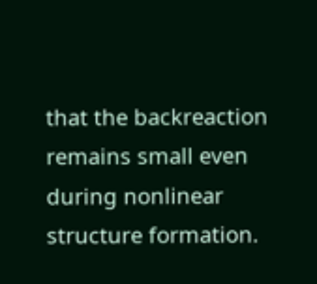that the backreaction remains small even during nonlinear structure formation.